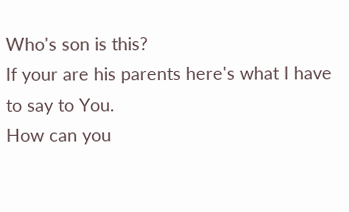Who's son is this?
If your are his parents here's what I have to say to You.
How can you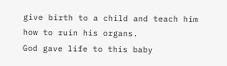give birth to a child and teach him how to ruin his organs.
God gave life to this baby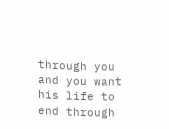through you and you want his life to end through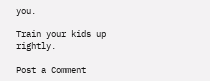you.

Train your kids up rightly.

Post a Comment